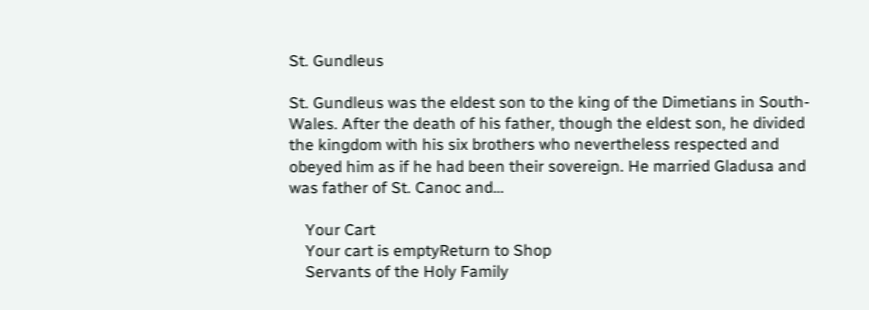St. Gundleus

St. Gundleus was the eldest son to the king of the Dimetians in South-Wales. After the death of his father, though the eldest son, he divided the kingdom with his six brothers who nevertheless respected and obeyed him as if he had been their sovereign. He married Gladusa and was father of St. Canoc and…

    Your Cart
    Your cart is emptyReturn to Shop
    Servants of the Holy Family